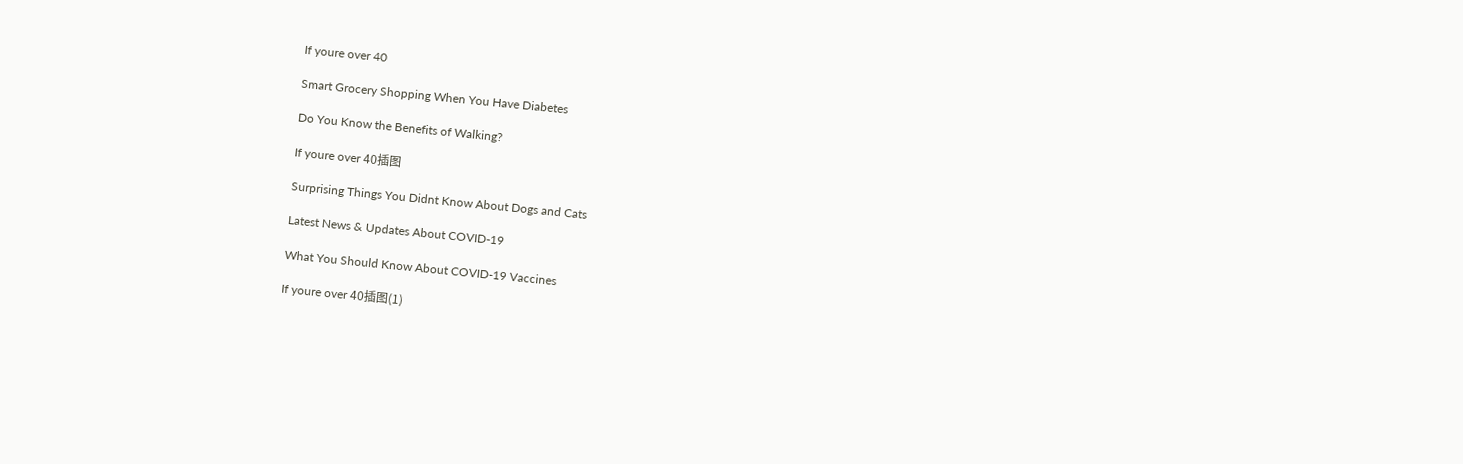If youre over 40

Smart Grocery Shopping When You Have Diabetes

Do You Know the Benefits of Walking?

If youre over 40插图

Surprising Things You Didnt Know About Dogs and Cats

Latest News & Updates About COVID-19

What You Should Know About COVID-19 Vaccines

If youre over 40插图(1)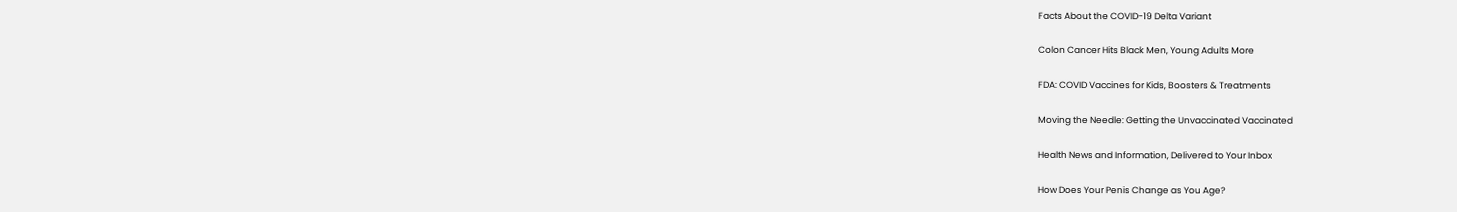Facts About the COVID-19 Delta Variant

Colon Cancer Hits Black Men, Young Adults More

FDA: COVID Vaccines for Kids, Boosters & Treatments

Moving the Needle: Getting the Unvaccinated Vaccinated

Health News and Information, Delivered to Your Inbox

How Does Your Penis Change as You Age?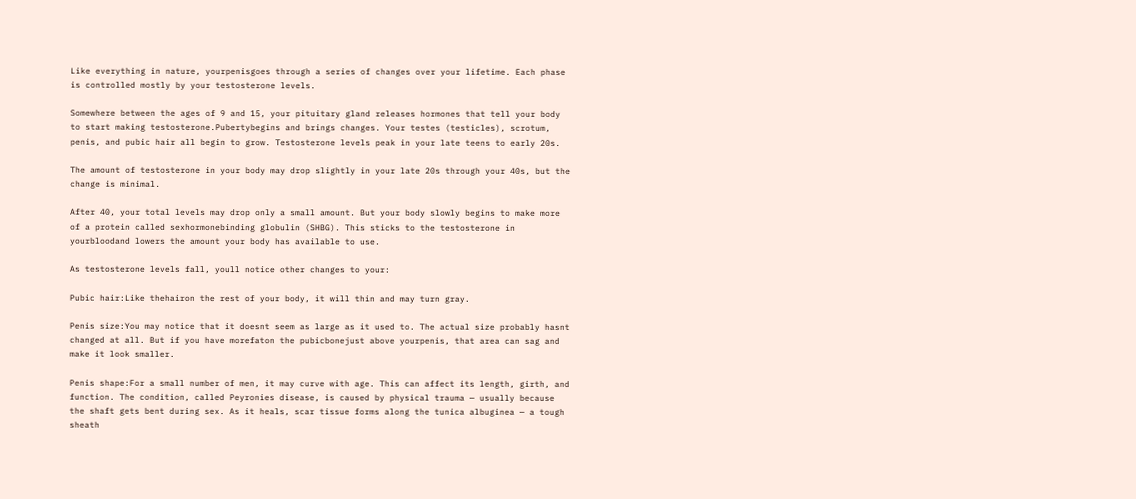Like everything in nature, yourpenisgoes through a series of changes over your lifetime. Each phase is controlled mostly by your testosterone levels.

Somewhere between the ages of 9 and 15, your pituitary gland releases hormones that tell your body to start making testosterone.Pubertybegins and brings changes. Your testes (testicles), scrotum, penis, and pubic hair all begin to grow. Testosterone levels peak in your late teens to early 20s.

The amount of testosterone in your body may drop slightly in your late 20s through your 40s, but the change is minimal.

After 40, your total levels may drop only a small amount. But your body slowly begins to make more of a protein called sexhormonebinding globulin (SHBG). This sticks to the testosterone in yourbloodand lowers the amount your body has available to use.

As testosterone levels fall, youll notice other changes to your:

Pubic hair:Like thehairon the rest of your body, it will thin and may turn gray.

Penis size:You may notice that it doesnt seem as large as it used to. The actual size probably hasnt changed at all. But if you have morefaton the pubicbonejust above yourpenis, that area can sag and make it look smaller.

Penis shape:For a small number of men, it may curve with age. This can affect its length, girth, and function. The condition, called Peyronies disease, is caused by physical trauma — usually because the shaft gets bent during sex. As it heals, scar tissue forms along the tunica albuginea — a tough sheath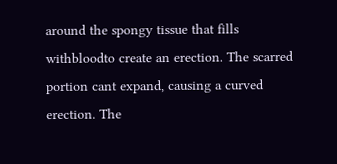around the spongy tissue that fills withbloodto create an erection. The scarred portion cant expand, causing a curved erection. The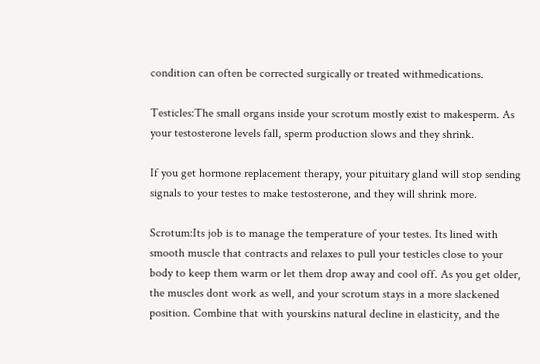condition can often be corrected surgically or treated withmedications.

Testicles:The small organs inside your scrotum mostly exist to makesperm. As your testosterone levels fall, sperm production slows and they shrink.

If you get hormone replacement therapy, your pituitary gland will stop sending signals to your testes to make testosterone, and they will shrink more.

Scrotum:Its job is to manage the temperature of your testes. Its lined with smooth muscle that contracts and relaxes to pull your testicles close to your body to keep them warm or let them drop away and cool off. As you get older, the muscles dont work as well, and your scrotum stays in a more slackened position. Combine that with yourskins natural decline in elasticity, and the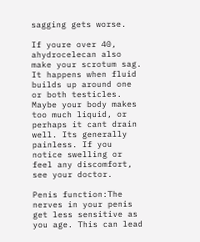sagging gets worse.

If youre over 40, ahydrocelecan also make your scrotum sag. It happens when fluid builds up around one or both testicles. Maybe your body makes too much liquid, or perhaps it cant drain well. Its generally painless. If you notice swelling or feel any discomfort, see your doctor.

Penis function:The nerves in your penis get less sensitive as you age. This can lead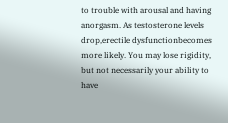to trouble with arousal and having anorgasm. As testosterone levels drop,erectile dysfunctionbecomes more likely. You may lose rigidity, but not necessarily your ability to have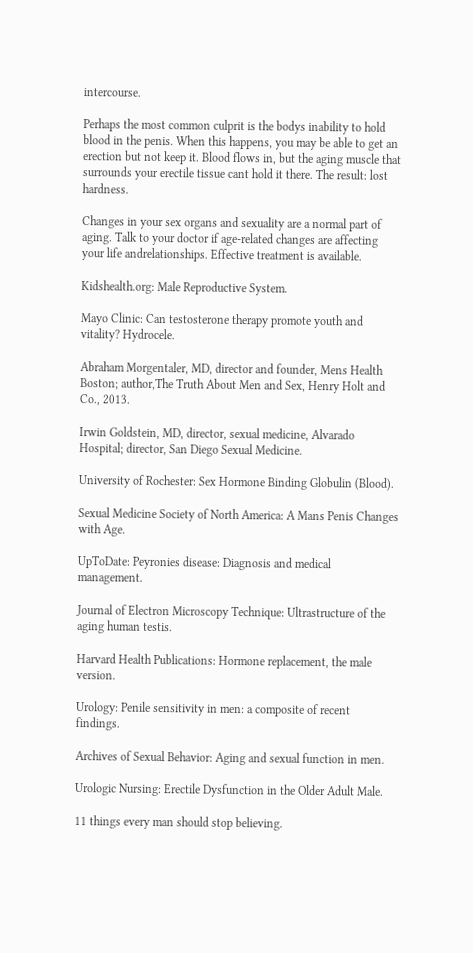intercourse.

Perhaps the most common culprit is the bodys inability to hold blood in the penis. When this happens, you may be able to get an erection but not keep it. Blood flows in, but the aging muscle that surrounds your erectile tissue cant hold it there. The result: lost hardness.

Changes in your sex organs and sexuality are a normal part of aging. Talk to your doctor if age-related changes are affecting your life andrelationships. Effective treatment is available.

Kidshealth.org: Male Reproductive System.

Mayo Clinic: Can testosterone therapy promote youth and vitality? Hydrocele.

Abraham Morgentaler, MD, director and founder, Mens Health Boston; author,The Truth About Men and Sex, Henry Holt and Co., 2013.

Irwin Goldstein, MD, director, sexual medicine, Alvarado Hospital; director, San Diego Sexual Medicine.

University of Rochester: Sex Hormone Binding Globulin (Blood).

Sexual Medicine Society of North America: A Mans Penis Changes with Age.

UpToDate: Peyronies disease: Diagnosis and medical management.

Journal of Electron Microscopy Technique: Ultrastructure of the aging human testis.

Harvard Health Publications: Hormone replacement, the male version.

Urology: Penile sensitivity in men: a composite of recent findings.

Archives of Sexual Behavior: Aging and sexual function in men.

Urologic Nursing: Erectile Dysfunction in the Older Adult Male.

11 things every man should stop believing.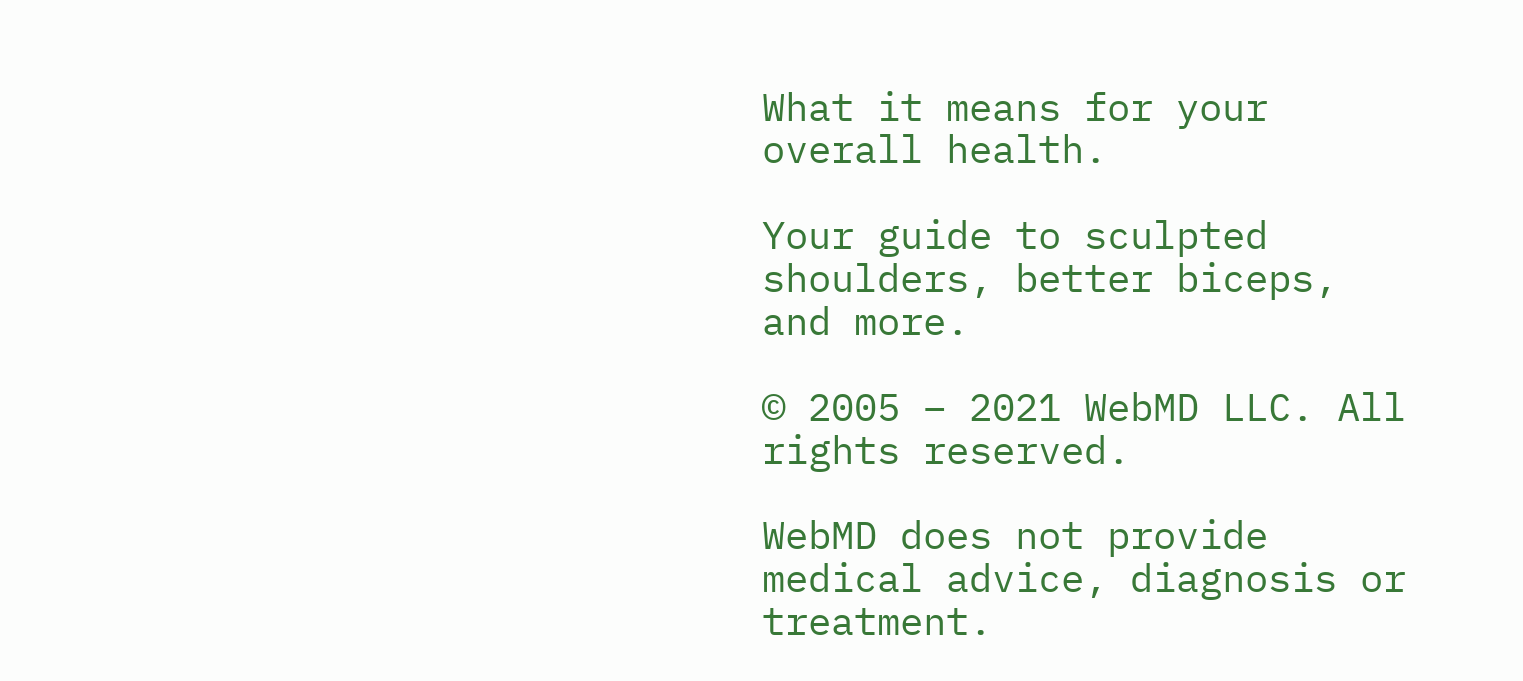What it means for your overall health.

Your guide to sculpted shoulders, better biceps, and more.

© 2005 – 2021 WebMD LLC. All rights reserved.

WebMD does not provide medical advice, diagnosis or treatment.